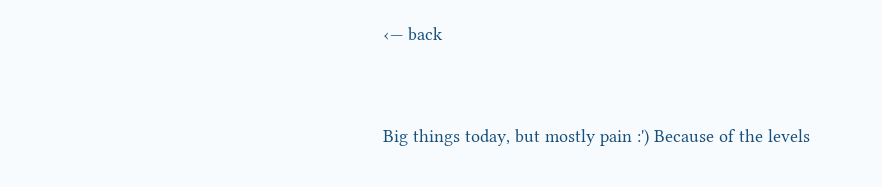‹— back


Big things today, but mostly pain :') Because of the levels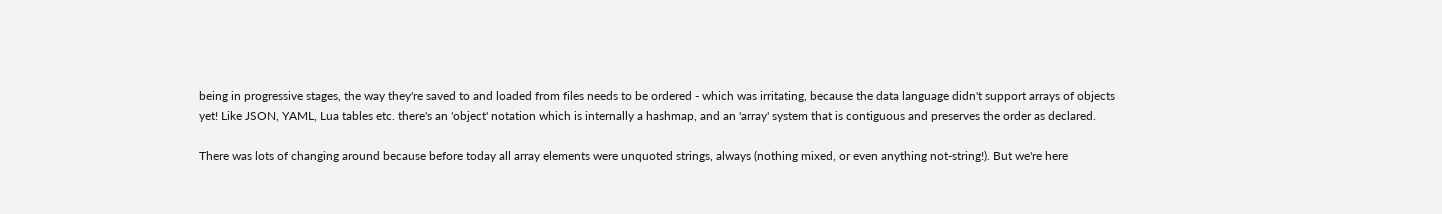being in progressive stages, the way they're saved to and loaded from files needs to be ordered - which was irritating, because the data language didn't support arrays of objects yet! Like JSON, YAML, Lua tables etc. there's an 'object' notation which is internally a hashmap, and an 'array' system that is contiguous and preserves the order as declared.

There was lots of changing around because before today all array elements were unquoted strings, always (nothing mixed, or even anything not-string!). But we're here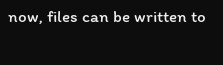now, files can be written to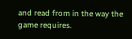and read from in the way the game requires.